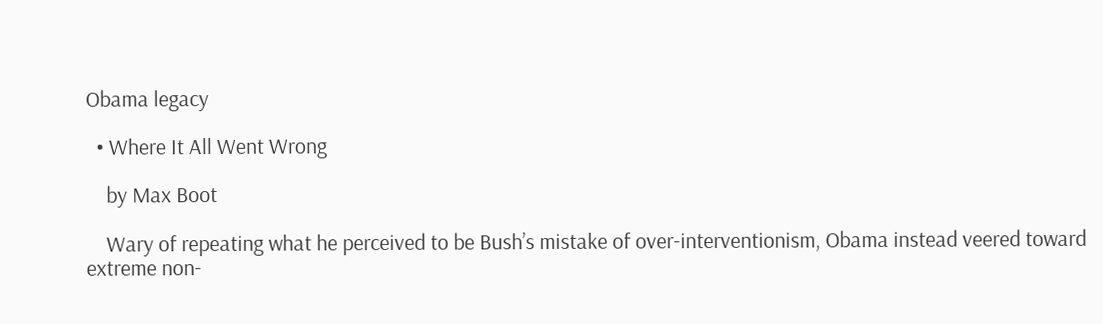Obama legacy

  • Where It All Went Wrong

    by Max Boot

    Wary of repeating what he perceived to be Bush’s mistake of over-interventionism, Obama instead veered toward extreme non-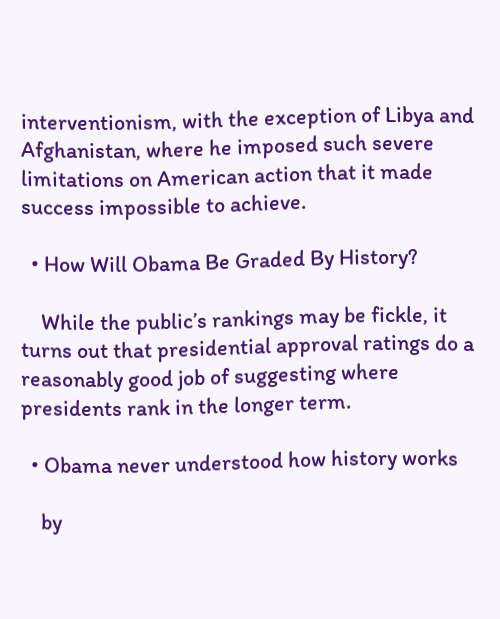interventionism, with the exception of Libya and Afghanistan, where he imposed such severe limitations on American action that it made success impossible to achieve.

  • How Will Obama Be Graded By History?

    While the public’s rankings may be fickle, it turns out that presidential approval ratings do a reasonably good job of suggesting where presidents rank in the longer term.

  • Obama never understood how history works

    by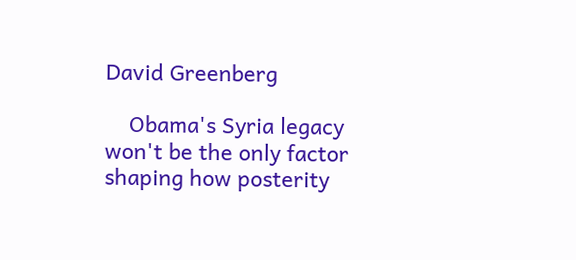David Greenberg

    Obama's Syria legacy won't be the only factor shaping how posterity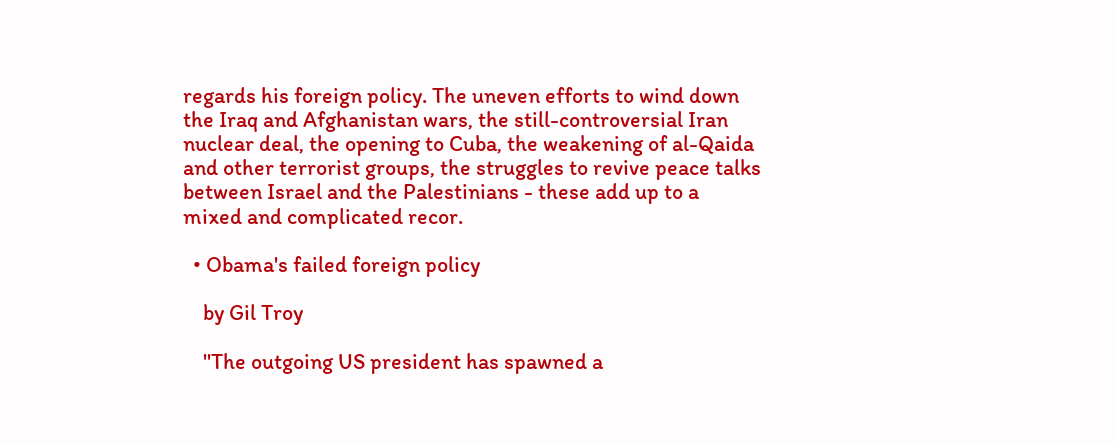regards his foreign policy. The uneven efforts to wind down the Iraq and Afghanistan wars, the still-controversial Iran nuclear deal, the opening to Cuba, the weakening of al-Qaida and other terrorist groups, the struggles to revive peace talks between Israel and the Palestinians - these add up to a mixed and complicated recor.

  • Obama's failed foreign policy

    by Gil Troy

    ''The outgoing US president has spawned a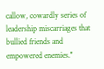callow, cowardly series of leadership miscarriages that bullied friends and empowered enemies.''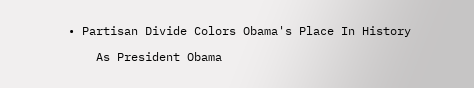• Partisan Divide Colors Obama's Place In History

    As President Obama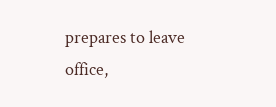prepares to leave office,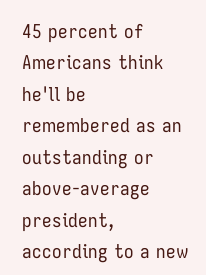45 percent of Americans think he'll be remembered as an outstanding or above-average president, according to a new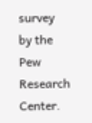survey by the Pew Research Center.